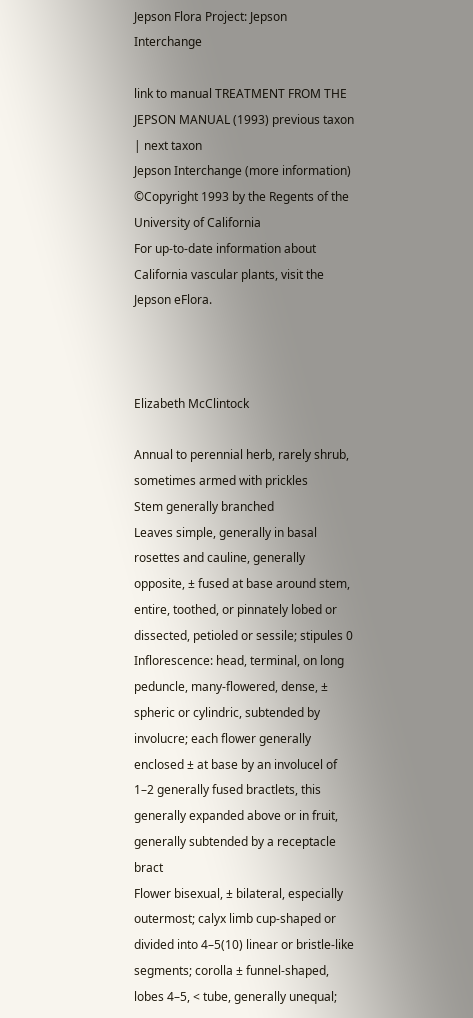Jepson Flora Project: Jepson Interchange

link to manual TREATMENT FROM THE JEPSON MANUAL (1993) previous taxon | next taxon
Jepson Interchange (more information)
©Copyright 1993 by the Regents of the University of California
For up-to-date information about California vascular plants, visit the Jepson eFlora.



Elizabeth McClintock

Annual to perennial herb, rarely shrub, sometimes armed with prickles
Stem generally branched
Leaves simple, generally in basal rosettes and cauline, generally opposite, ± fused at base around stem, entire, toothed, or pinnately lobed or dissected, petioled or sessile; stipules 0
Inflorescence: head, terminal, on long peduncle, many-flowered, dense, ± spheric or cylindric, subtended by involucre; each flower generally enclosed ± at base by an involucel of 1–2 generally fused bractlets, this generally expanded above or in fruit, generally subtended by a receptacle bract
Flower bisexual, ± bilateral, especially outermost; calyx limb cup-shaped or divided into 4–5(10) linear or bristle-like segments; corolla ± funnel-shaped, lobes 4–5, < tube, generally unequal;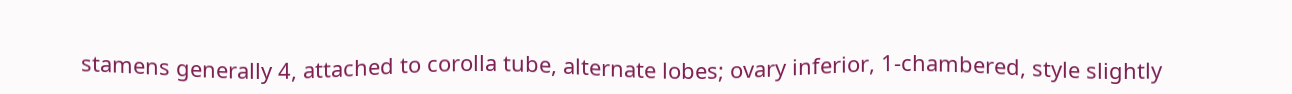stamens generally 4, attached to corolla tube, alternate lobes; ovary inferior, 1-chambered, style slightly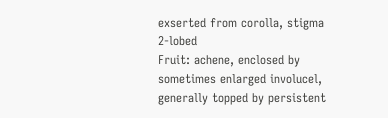exserted from corolla, stigma 2-lobed
Fruit: achene, enclosed by sometimes enlarged involucel, generally topped by persistent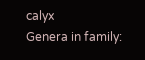calyx
Genera in family: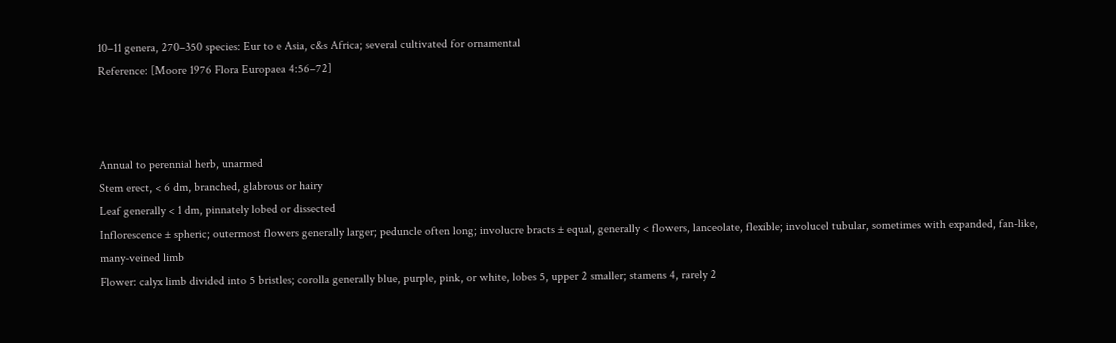10–11 genera, 270–350 species: Eur to e Asia, c&s Africa; several cultivated for ornamental
Reference: [Moore 1976 Flora Europaea 4:56–72]



Annual to perennial herb, unarmed
Stem erect, < 6 dm, branched, glabrous or hairy
Leaf generally < 1 dm, pinnately lobed or dissected
Inflorescence ± spheric; outermost flowers generally larger; peduncle often long; involucre bracts ± equal, generally < flowers, lanceolate, flexible; involucel tubular, sometimes with expanded, fan-like, many-veined limb
Flower: calyx limb divided into 5 bristles; corolla generally blue, purple, pink, or white, lobes 5, upper 2 smaller; stamens 4, rarely 2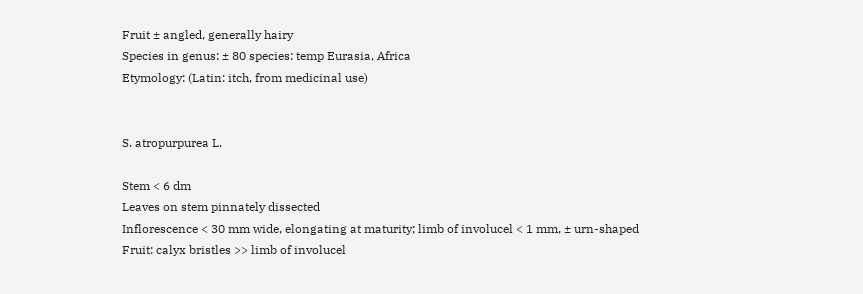Fruit ± angled, generally hairy
Species in genus: ± 80 species: temp Eurasia, Africa
Etymology: (Latin: itch, from medicinal use)


S. atropurpurea L.

Stem < 6 dm
Leaves on stem pinnately dissected
Inflorescence < 30 mm wide, elongating at maturity; limb of involucel < 1 mm, ± urn-shaped
Fruit: calyx bristles >> limb of involucel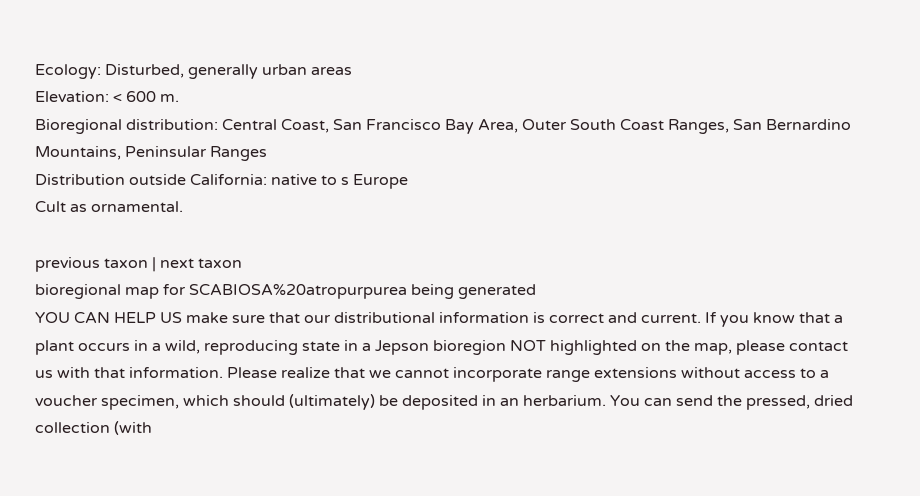Ecology: Disturbed, generally urban areas
Elevation: < 600 m.
Bioregional distribution: Central Coast, San Francisco Bay Area, Outer South Coast Ranges, San Bernardino Mountains, Peninsular Ranges
Distribution outside California: native to s Europe
Cult as ornamental.

previous taxon | next taxon
bioregional map for SCABIOSA%20atropurpurea being generated
YOU CAN HELP US make sure that our distributional information is correct and current. If you know that a plant occurs in a wild, reproducing state in a Jepson bioregion NOT highlighted on the map, please contact us with that information. Please realize that we cannot incorporate range extensions without access to a voucher specimen, which should (ultimately) be deposited in an herbarium. You can send the pressed, dried collection (with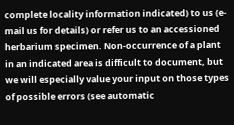complete locality information indicated) to us (e-mail us for details) or refer us to an accessioned herbarium specimen. Non-occurrence of a plant in an indicated area is difficult to document, but we will especially value your input on those types of possible errors (see automatic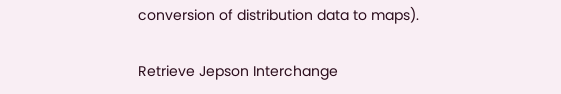conversion of distribution data to maps).

Retrieve Jepson Interchange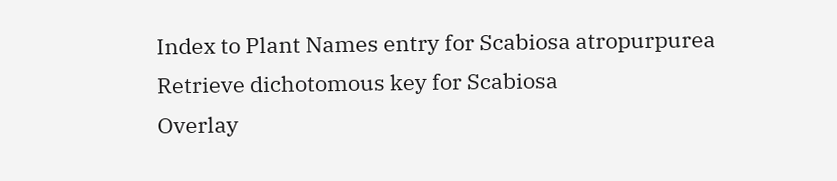Index to Plant Names entry for Scabiosa atropurpurea
Retrieve dichotomous key for Scabiosa
Overlay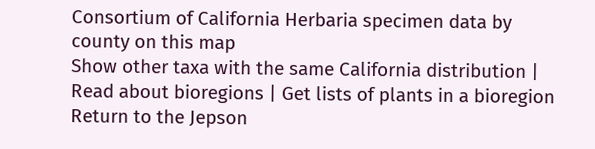Consortium of California Herbaria specimen data by county on this map
Show other taxa with the same California distribution | Read about bioregions | Get lists of plants in a bioregion
Return to the Jepson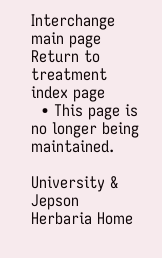Interchange main page
Return to treatment index page
  • This page is no longer being maintained.

University & Jepson Herbaria Home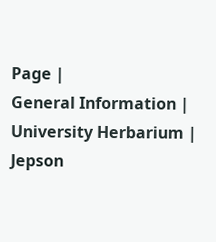Page |
General Information | University Herbarium | Jepson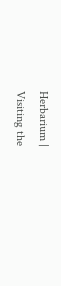Herbarium |
Visiting the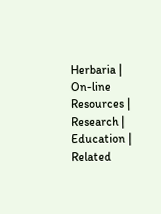Herbaria | On-line Resources | Research |
Education | Related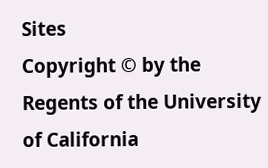Sites
Copyright © by the Regents of the University of California